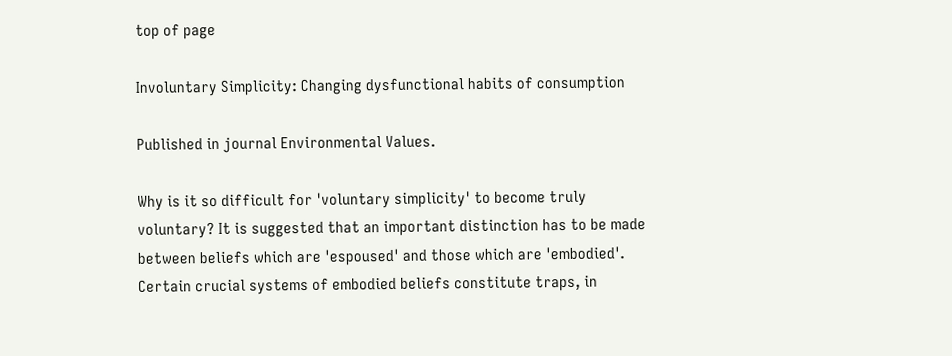top of page

Involuntary Simplicity: Changing dysfunctional habits of consumption

Published in journal Environmental Values.

Why is it so difficult for 'voluntary simplicity' to become truly voluntary? It is suggested that an important distinction has to be made between beliefs which are 'espoused' and those which are 'embodied'. Certain crucial systems of embodied beliefs constitute traps, in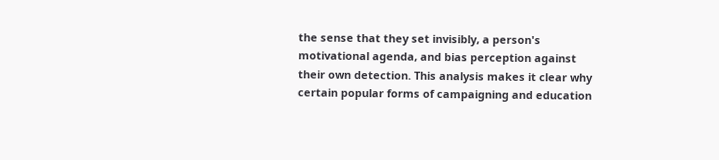the sense that they set invisibly, a person's motivational agenda, and bias perception against their own detection. This analysis makes it clear why certain popular forms of campaigning and education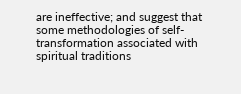are ineffective; and suggest that some methodologies of self-transformation associated with spiritual traditions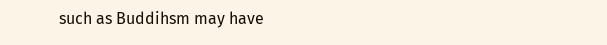such as Buddihsm may have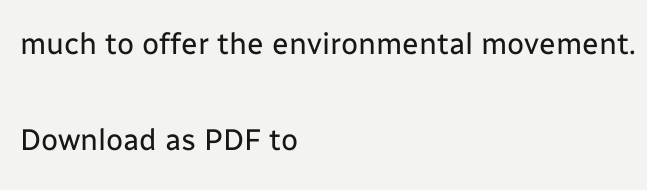much to offer the environmental movement.

Download as PDF to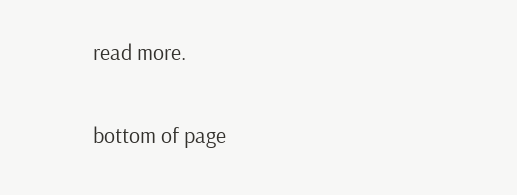read more.

bottom of page